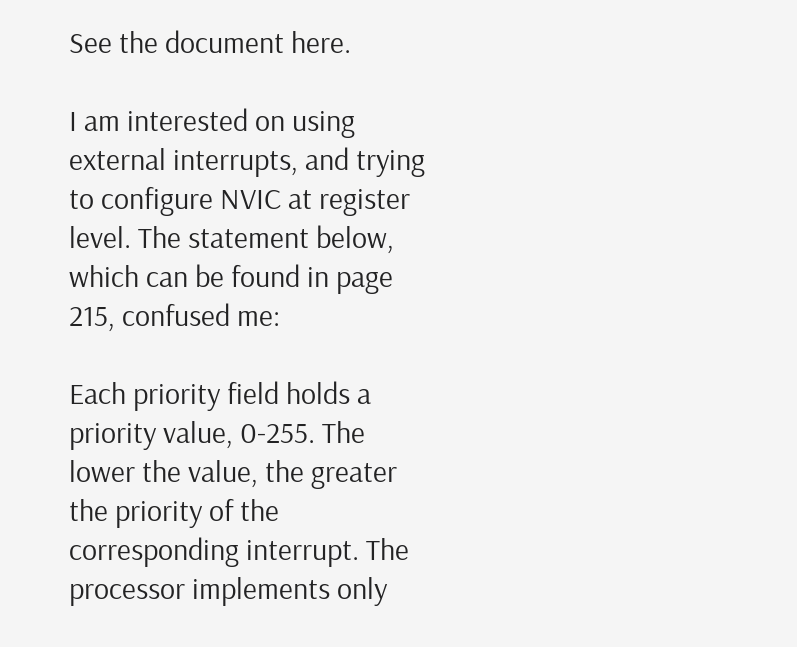See the document here.

I am interested on using external interrupts, and trying to configure NVIC at register level. The statement below, which can be found in page 215, confused me:

Each priority field holds a priority value, 0-255. The lower the value, the greater the priority of the corresponding interrupt. The processor implements only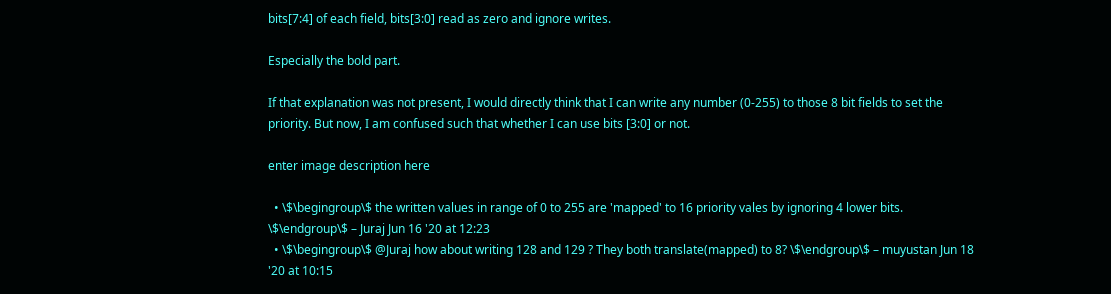bits[7:4] of each field, bits[3:0] read as zero and ignore writes.

Especially the bold part.

If that explanation was not present, I would directly think that I can write any number (0-255) to those 8 bit fields to set the priority. But now, I am confused such that whether I can use bits [3:0] or not.

enter image description here

  • \$\begingroup\$ the written values in range of 0 to 255 are 'mapped' to 16 priority vales by ignoring 4 lower bits. \$\endgroup\$ – Juraj Jun 16 '20 at 12:23
  • \$\begingroup\$ @Juraj how about writing 128 and 129 ? They both translate(mapped) to 8? \$\endgroup\$ – muyustan Jun 18 '20 at 10:15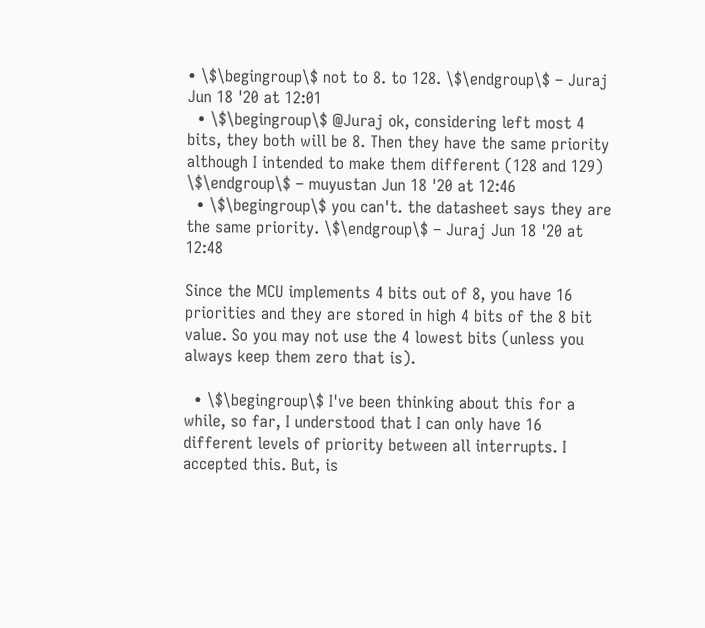• \$\begingroup\$ not to 8. to 128. \$\endgroup\$ – Juraj Jun 18 '20 at 12:01
  • \$\begingroup\$ @Juraj ok, considering left most 4 bits, they both will be 8. Then they have the same priority although I intended to make them different (128 and 129) \$\endgroup\$ – muyustan Jun 18 '20 at 12:46
  • \$\begingroup\$ you can't. the datasheet says they are the same priority. \$\endgroup\$ – Juraj Jun 18 '20 at 12:48

Since the MCU implements 4 bits out of 8, you have 16 priorities and they are stored in high 4 bits of the 8 bit value. So you may not use the 4 lowest bits (unless you always keep them zero that is).

  • \$\begingroup\$ I've been thinking about this for a while, so far, I understood that I can only have 16 different levels of priority between all interrupts. I accepted this. But, is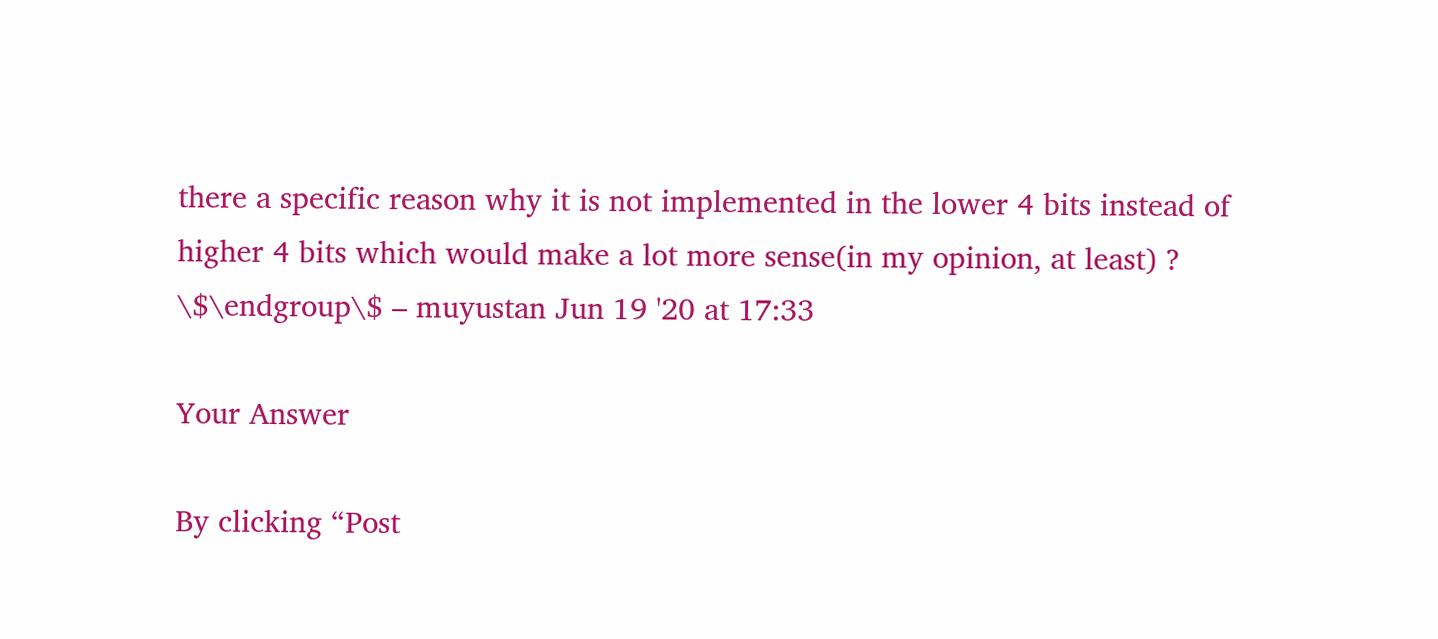there a specific reason why it is not implemented in the lower 4 bits instead of higher 4 bits which would make a lot more sense(in my opinion, at least) ? \$\endgroup\$ – muyustan Jun 19 '20 at 17:33

Your Answer

By clicking “Post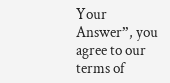Your Answer”, you agree to our terms of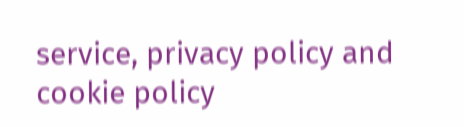service, privacy policy and cookie policy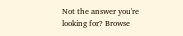Not the answer you're looking for? Browse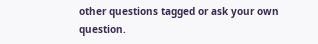other questions tagged or ask your own question.